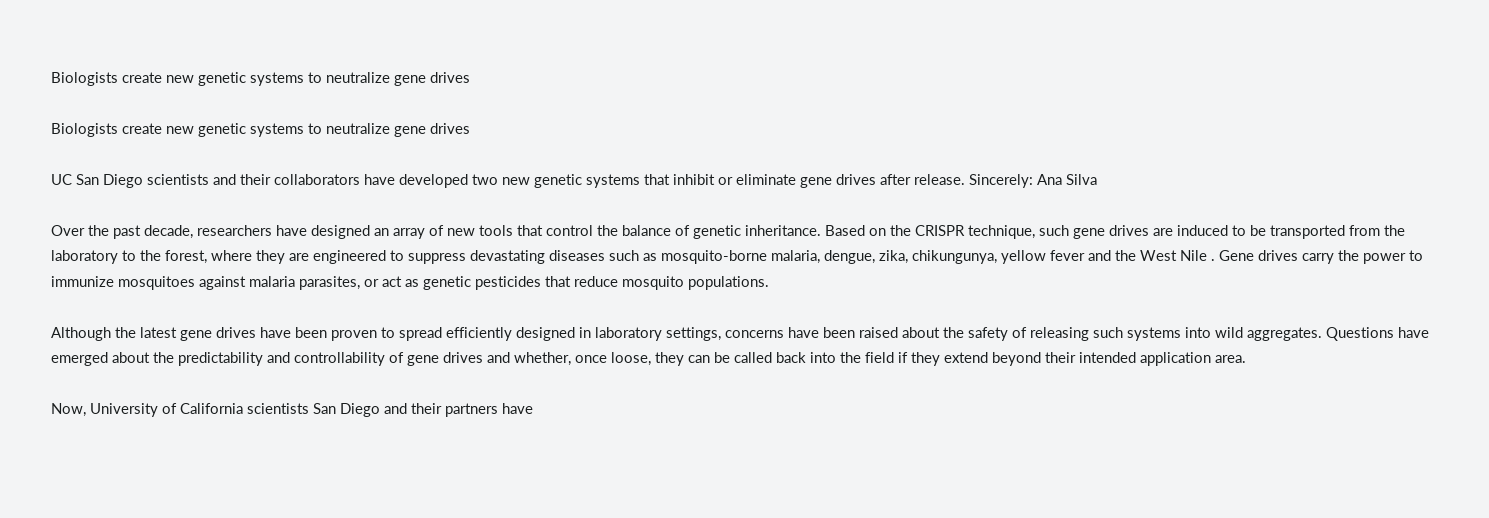Biologists create new genetic systems to neutralize gene drives

Biologists create new genetic systems to neutralize gene drives

UC San Diego scientists and their collaborators have developed two new genetic systems that inhibit or eliminate gene drives after release. Sincerely: Ana Silva

Over the past decade, researchers have designed an array of new tools that control the balance of genetic inheritance. Based on the CRISPR technique, such gene drives are induced to be transported from the laboratory to the forest, where they are engineered to suppress devastating diseases such as mosquito-borne malaria, dengue, zika, chikungunya, yellow fever and the West Nile . Gene drives carry the power to immunize mosquitoes against malaria parasites, or act as genetic pesticides that reduce mosquito populations.

Although the latest gene drives have been proven to spread efficiently designed in laboratory settings, concerns have been raised about the safety of releasing such systems into wild aggregates. Questions have emerged about the predictability and controllability of gene drives and whether, once loose, they can be called back into the field if they extend beyond their intended application area.

Now, University of California scientists San Diego and their partners have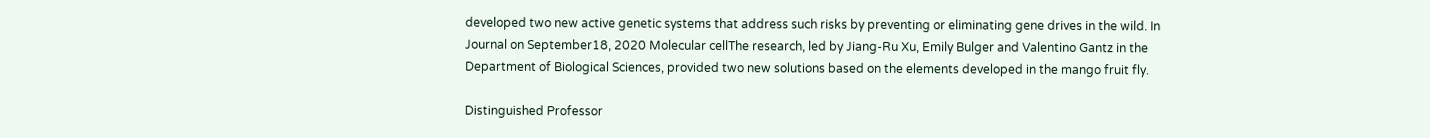developed two new active genetic systems that address such risks by preventing or eliminating gene drives in the wild. In Journal on September18, 2020 Molecular cellThe research, led by Jiang-Ru Xu, Emily Bulger and Valentino Gantz in the Department of Biological Sciences, provided two new solutions based on the elements developed in the mango fruit fly.

Distinguished Professor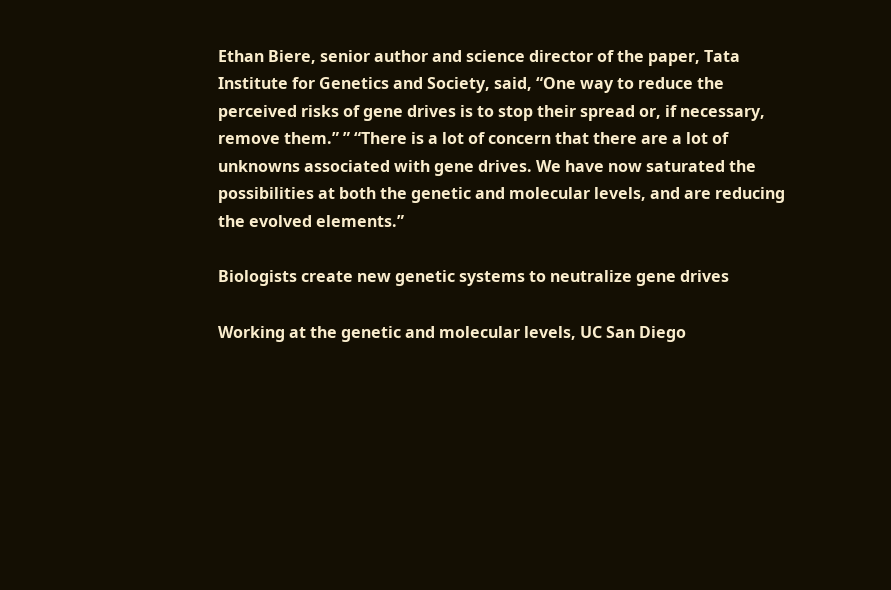Ethan Biere, senior author and science director of the paper, Tata Institute for Genetics and Society, said, “One way to reduce the perceived risks of gene drives is to stop their spread or, if necessary, remove them.” ” “There is a lot of concern that there are a lot of unknowns associated with gene drives. We have now saturated the possibilities at both the genetic and molecular levels, and are reducing the evolved elements.”

Biologists create new genetic systems to neutralize gene drives

Working at the genetic and molecular levels, UC San Diego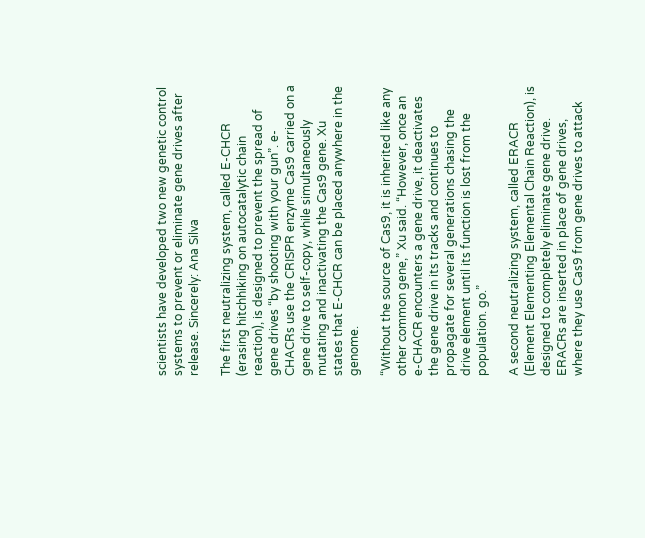scientists have developed two new genetic control systems to prevent or eliminate gene drives after release. Sincerely: Ana Silva

The first neutralizing system, called E-CHCR (erasing hitchhiking on autocatalytic chain reaction), is designed to prevent the spread of gene drives “by shooting with your gun”. e-CHACRs use the CRISPR enzyme Cas9 carried on a gene drive to self-copy, while simultaneously mutating and inactivating the Cas9 gene. Xu states that E-CHCR can be placed anywhere in the genome.

“Without the source of Cas9, it is inherited like any other common gene,” Xu said. “However, once an e-CHACR encounters a gene drive, it deactivates the gene drive in its tracks and continues to propagate for several generations chasing the drive element until its function is lost from the population. go.”

A second neutralizing system, called ERACR (Element Elementing Elemental Chain Reaction), is designed to completely eliminate gene drive. ERACRs are inserted in place of gene drives, where they use Cas9 from gene drives to attack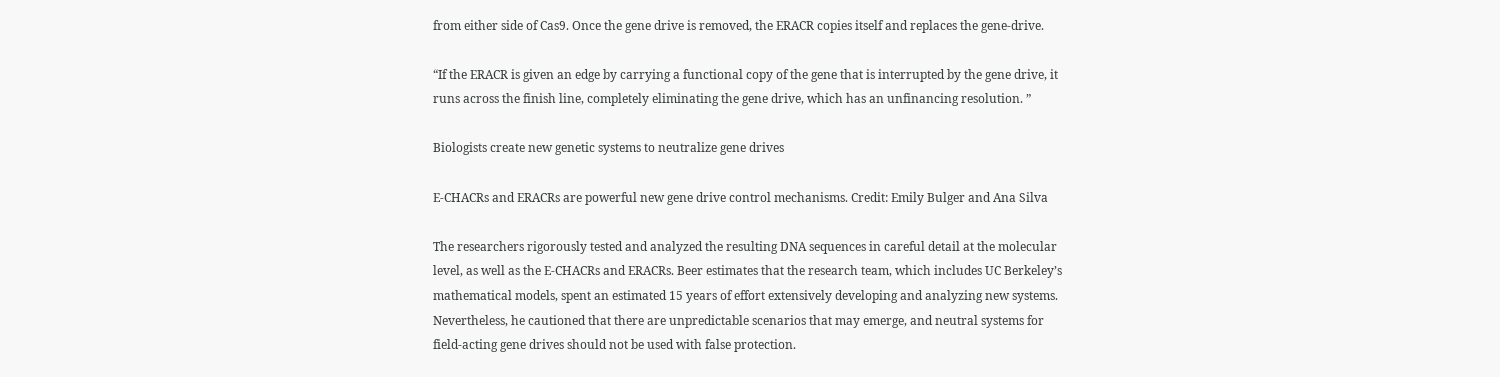from either side of Cas9. Once the gene drive is removed, the ERACR copies itself and replaces the gene-drive.

“If the ERACR is given an edge by carrying a functional copy of the gene that is interrupted by the gene drive, it runs across the finish line, completely eliminating the gene drive, which has an unfinancing resolution. ”

Biologists create new genetic systems to neutralize gene drives

E-CHACRs and ERACRs are powerful new gene drive control mechanisms. Credit: Emily Bulger and Ana Silva

The researchers rigorously tested and analyzed the resulting DNA sequences in careful detail at the molecular level, as well as the E-CHACRs and ERACRs. Beer estimates that the research team, which includes UC Berkeley’s mathematical models, spent an estimated 15 years of effort extensively developing and analyzing new systems. Nevertheless, he cautioned that there are unpredictable scenarios that may emerge, and neutral systems for field-acting gene drives should not be used with false protection.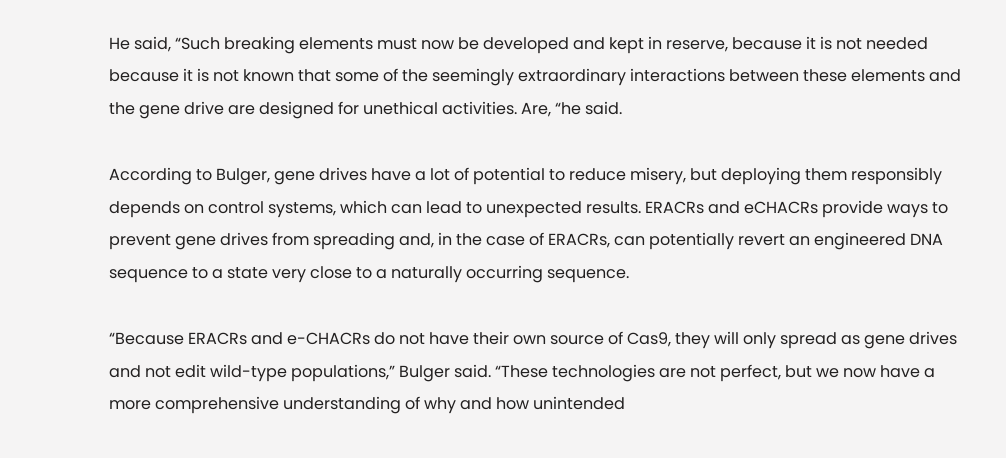He said, “Such breaking elements must now be developed and kept in reserve, because it is not needed because it is not known that some of the seemingly extraordinary interactions between these elements and the gene drive are designed for unethical activities. Are, “he said.

According to Bulger, gene drives have a lot of potential to reduce misery, but deploying them responsibly depends on control systems, which can lead to unexpected results. ERACRs and eCHACRs provide ways to prevent gene drives from spreading and, in the case of ERACRs, can potentially revert an engineered DNA sequence to a state very close to a naturally occurring sequence.

“Because ERACRs and e-CHACRs do not have their own source of Cas9, they will only spread as gene drives and not edit wild-type populations,” Bulger said. “These technologies are not perfect, but we now have a more comprehensive understanding of why and how unintended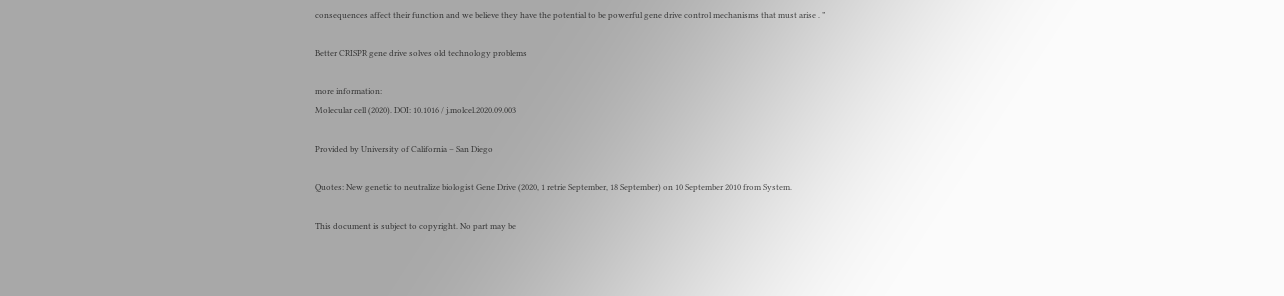consequences affect their function and we believe they have the potential to be powerful gene drive control mechanisms that must arise . ”

Better CRISPR gene drive solves old technology problems

more information:
Molecular cell (2020). DOI: 10.1016 / j.molcel.2020.09.003

Provided by University of California – San Diego

Quotes: New genetic to neutralize biologist Gene Drive (2020, 1 retrie September, 18 September) on 10 September 2010 from System.

This document is subject to copyright. No part may be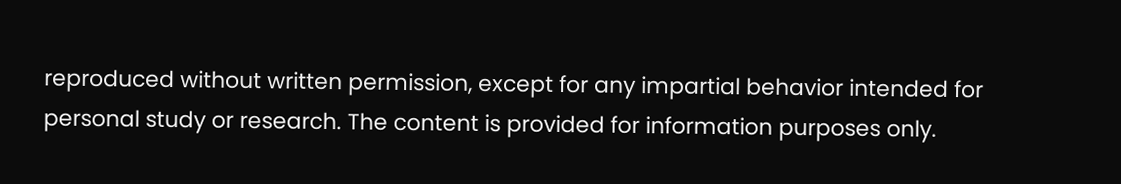reproduced without written permission, except for any impartial behavior intended for personal study or research. The content is provided for information purposes only.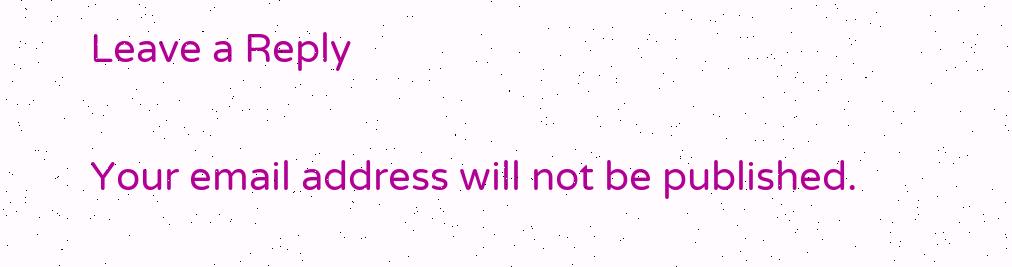Leave a Reply

Your email address will not be published.